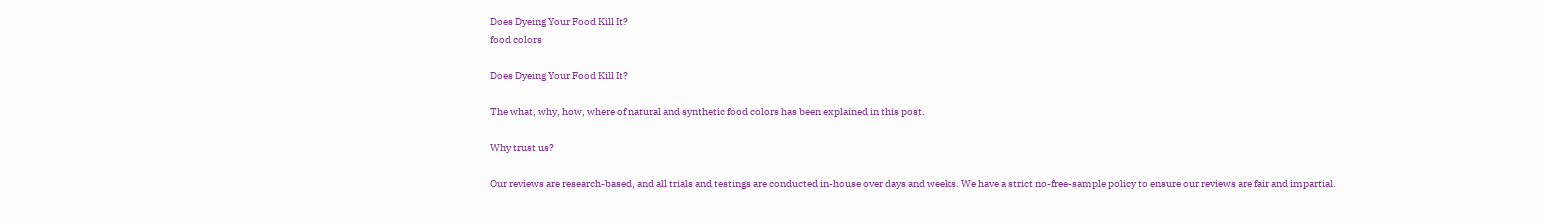Does Dyeing Your Food Kill It?
food colors

Does Dyeing Your Food Kill It?

The what, why, how, where of natural and synthetic food colors has been explained in this post.

Why trust us?

Our reviews are research-based, and all trials and testings are conducted in-house over days and weeks. We have a strict no-free-sample policy to ensure our reviews are fair and impartial.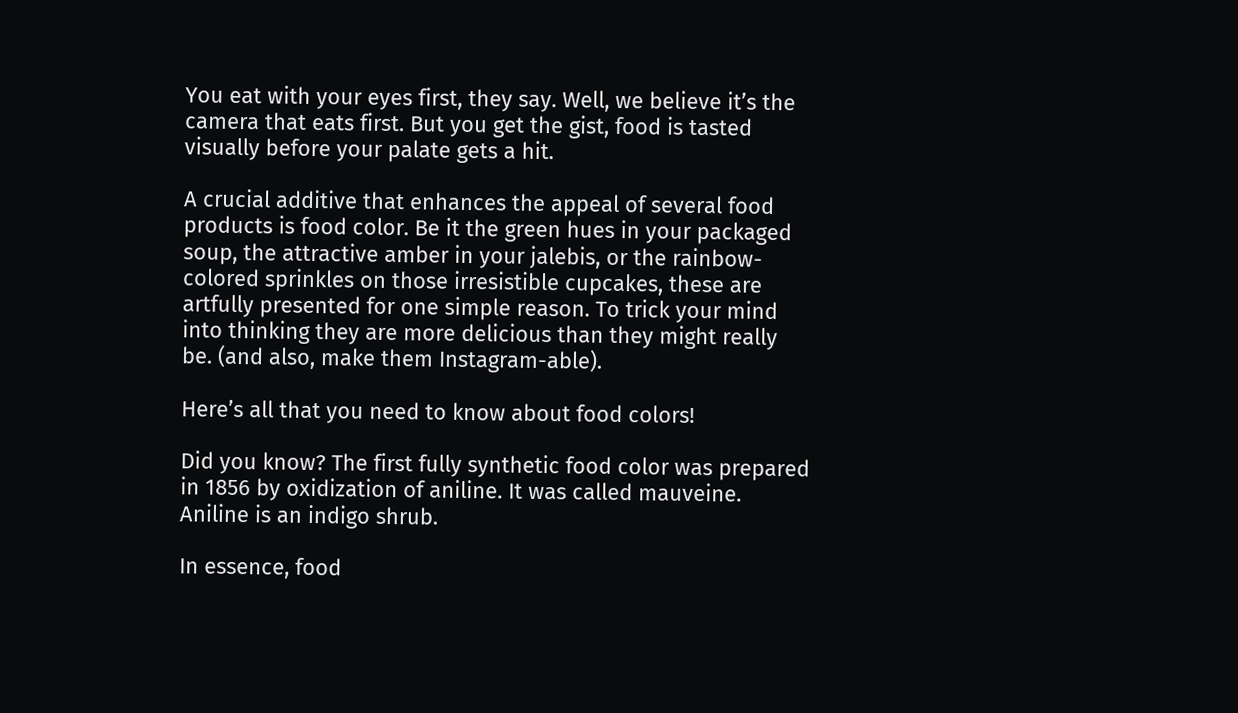You eat with your eyes first, they say. Well, we believe it’s the camera that eats first. But you get the gist, food is tasted visually before your palate gets a hit.

A crucial additive that enhances the appeal of several food products is food color. Be it the green hues in your packaged soup, the attractive amber in your jalebis, or the rainbow-colored sprinkles on those irresistible cupcakes, these are artfully presented for one simple reason. To trick your mind into thinking they are more delicious than they might really be. (and also, make them Instagram-able).

Here’s all that you need to know about food colors!

Did you know? The first fully synthetic food color was prepared in 1856 by oxidization of aniline. It was called mauveine. Aniline is an indigo shrub.

In essence, food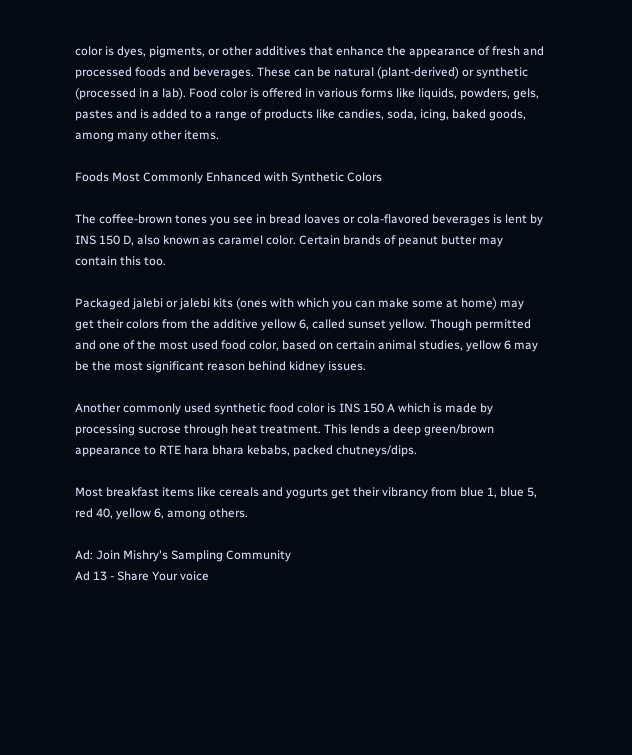color is dyes, pigments, or other additives that enhance the appearance of fresh and processed foods and beverages. These can be natural (plant-derived) or synthetic (processed in a lab). Food color is offered in various forms like liquids, powders, gels, pastes and is added to a range of products like candies, soda, icing, baked goods, among many other items.

Foods Most Commonly Enhanced with Synthetic Colors

The coffee-brown tones you see in bread loaves or cola-flavored beverages is lent by INS 150 D, also known as caramel color. Certain brands of peanut butter may contain this too.

Packaged jalebi or jalebi kits (ones with which you can make some at home) may get their colors from the additive yellow 6, called sunset yellow. Though permitted and one of the most used food color, based on certain animal studies, yellow 6 may be the most significant reason behind kidney issues.

Another commonly used synthetic food color is INS 150 A which is made by processing sucrose through heat treatment. This lends a deep green/brown appearance to RTE hara bhara kebabs, packed chutneys/dips.

Most breakfast items like cereals and yogurts get their vibrancy from blue 1, blue 5, red 40, yellow 6, among others.

Ad: Join Mishry's Sampling Community
Ad 13 - Share Your voice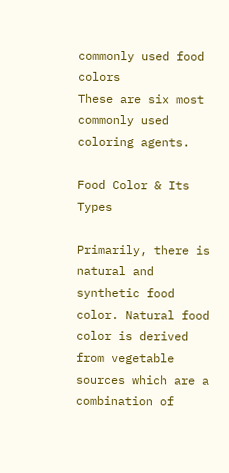commonly used food colors
These are six most commonly used coloring agents.

Food Color & Its Types

Primarily, there is natural and synthetic food color. Natural food color is derived from vegetable sources which are a combination of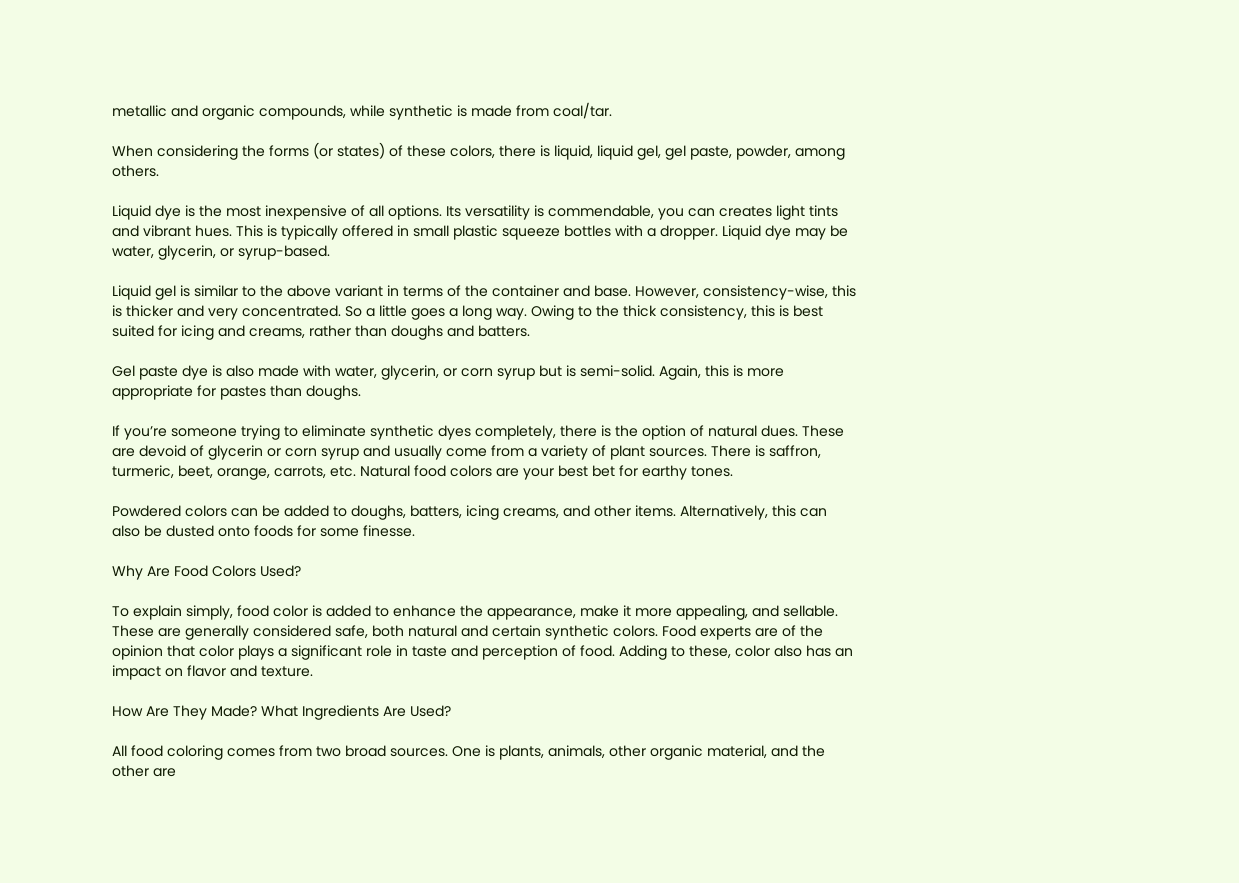metallic and organic compounds, while synthetic is made from coal/tar.

When considering the forms (or states) of these colors, there is liquid, liquid gel, gel paste, powder, among others.

Liquid dye is the most inexpensive of all options. Its versatility is commendable, you can creates light tints and vibrant hues. This is typically offered in small plastic squeeze bottles with a dropper. Liquid dye may be water, glycerin, or syrup-based.

Liquid gel is similar to the above variant in terms of the container and base. However, consistency-wise, this is thicker and very concentrated. So a little goes a long way. Owing to the thick consistency, this is best suited for icing and creams, rather than doughs and batters.

Gel paste dye is also made with water, glycerin, or corn syrup but is semi-solid. Again, this is more appropriate for pastes than doughs.

If you’re someone trying to eliminate synthetic dyes completely, there is the option of natural dues. These are devoid of glycerin or corn syrup and usually come from a variety of plant sources. There is saffron, turmeric, beet, orange, carrots, etc. Natural food colors are your best bet for earthy tones.

Powdered colors can be added to doughs, batters, icing creams, and other items. Alternatively, this can also be dusted onto foods for some finesse.

Why Are Food Colors Used?

To explain simply, food color is added to enhance the appearance, make it more appealing, and sellable. These are generally considered safe, both natural and certain synthetic colors. Food experts are of the opinion that color plays a significant role in taste and perception of food. Adding to these, color also has an impact on flavor and texture.

How Are They Made? What Ingredients Are Used?

All food coloring comes from two broad sources. One is plants, animals, other organic material, and the other are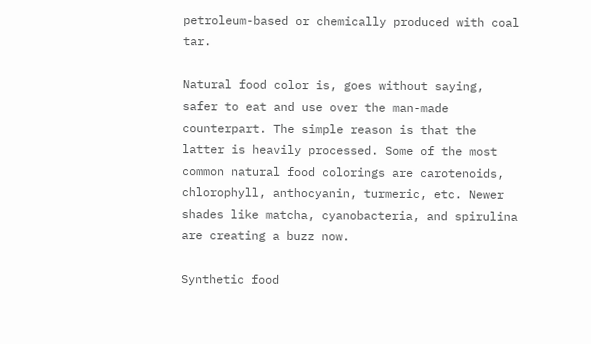petroleum-based or chemically produced with coal tar.

Natural food color is, goes without saying, safer to eat and use over the man-made counterpart. The simple reason is that the latter is heavily processed. Some of the most common natural food colorings are carotenoids, chlorophyll, anthocyanin, turmeric, etc. Newer shades like matcha, cyanobacteria, and spirulina are creating a buzz now.

Synthetic food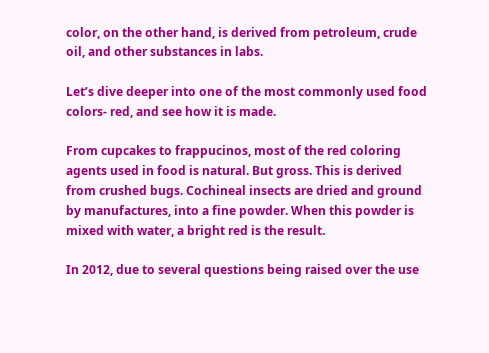color, on the other hand, is derived from petroleum, crude oil, and other substances in labs.

Let’s dive deeper into one of the most commonly used food colors- red, and see how it is made.

From cupcakes to frappucinos, most of the red coloring agents used in food is natural. But gross. This is derived from crushed bugs. Cochineal insects are dried and ground by manufactures, into a fine powder. When this powder is mixed with water, a bright red is the result.

In 2012, due to several questions being raised over the use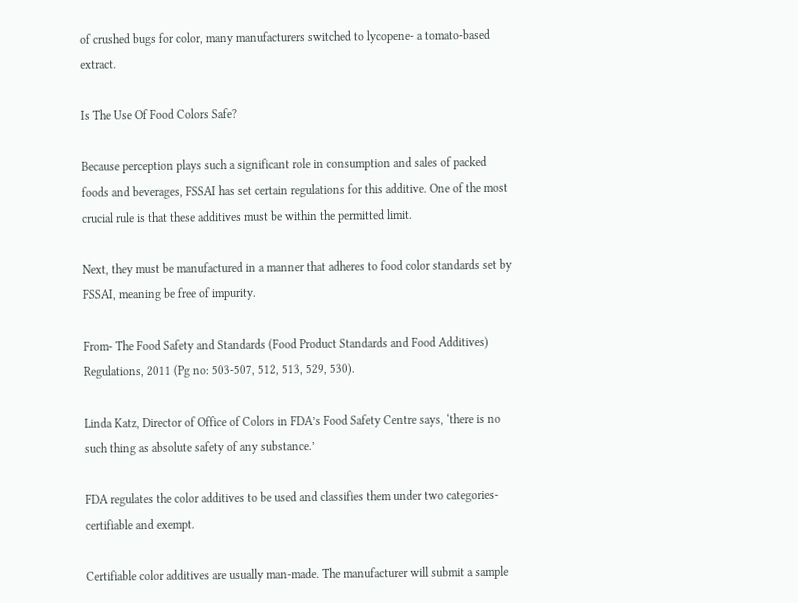of crushed bugs for color, many manufacturers switched to lycopene- a tomato-based extract.

Is The Use Of Food Colors Safe?

Because perception plays such a significant role in consumption and sales of packed foods and beverages, FSSAI has set certain regulations for this additive. One of the most crucial rule is that these additives must be within the permitted limit.

Next, they must be manufactured in a manner that adheres to food color standards set by FSSAI, meaning be free of impurity.

From- The Food Safety and Standards (Food Product Standards and Food Additives) Regulations, 2011 (Pg no: 503-507, 512, 513, 529, 530).

Linda Katz, Director of Office of Colors in FDA’s Food Safety Centre says, ‘there is no such thing as absolute safety of any substance.’

FDA regulates the color additives to be used and classifies them under two categories- certifiable and exempt.

Certifiable color additives are usually man-made. The manufacturer will submit a sample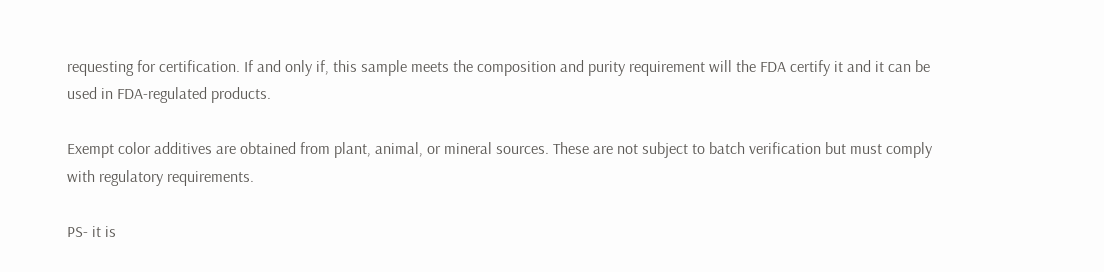requesting for certification. If and only if, this sample meets the composition and purity requirement will the FDA certify it and it can be used in FDA-regulated products.

Exempt color additives are obtained from plant, animal, or mineral sources. These are not subject to batch verification but must comply with regulatory requirements.

PS- it is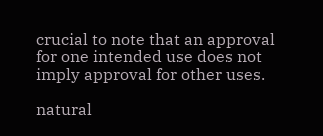crucial to note that an approval for one intended use does not imply approval for other uses.

natural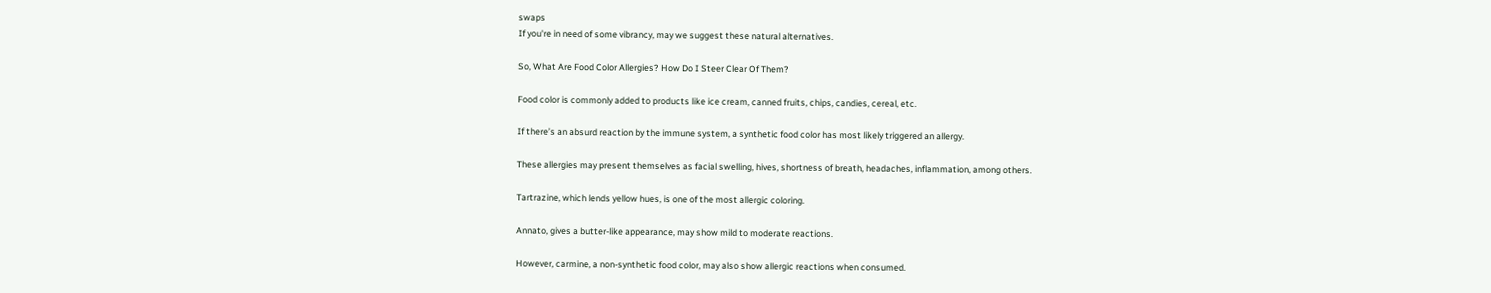swaps
If you're in need of some vibrancy, may we suggest these natural alternatives.

So, What Are Food Color Allergies? How Do I Steer Clear Of Them?

Food color is commonly added to products like ice cream, canned fruits, chips, candies, cereal, etc.

If there’s an absurd reaction by the immune system, a synthetic food color has most likely triggered an allergy.

These allergies may present themselves as facial swelling, hives, shortness of breath, headaches, inflammation, among others.

Tartrazine, which lends yellow hues, is one of the most allergic coloring.

Annato, gives a butter-like appearance, may show mild to moderate reactions.

However, carmine, a non-synthetic food color, may also show allergic reactions when consumed.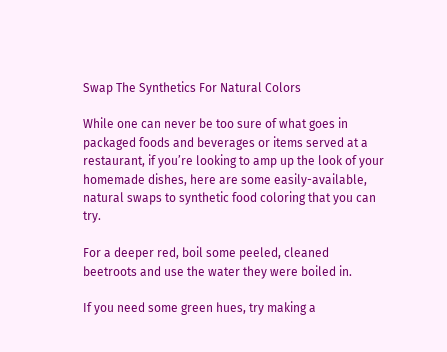Swap The Synthetics For Natural Colors

While one can never be too sure of what goes in packaged foods and beverages or items served at a restaurant, if you’re looking to amp up the look of your homemade dishes, here are some easily-available, natural swaps to synthetic food coloring that you can try.

For a deeper red, boil some peeled, cleaned beetroots and use the water they were boiled in.

If you need some green hues, try making a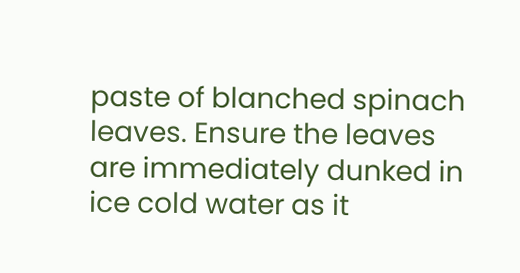paste of blanched spinach leaves. Ensure the leaves are immediately dunked in ice cold water as it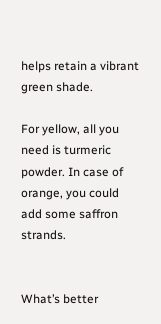helps retain a vibrant green shade.

For yellow, all you need is turmeric powder. In case of orange, you could add some saffron strands.


What’s better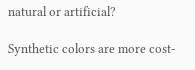natural or artificial?

Synthetic colors are more cost-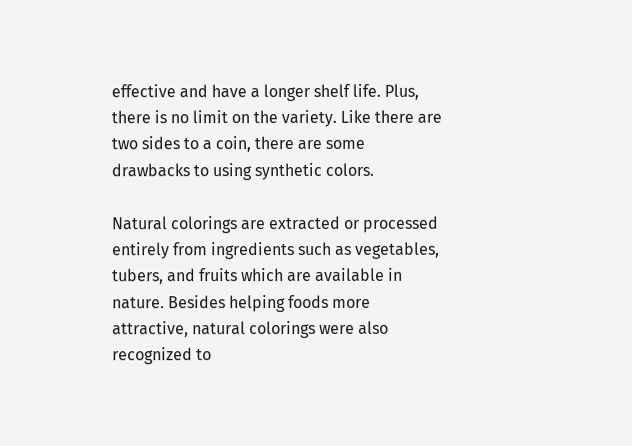effective and have a longer shelf life. Plus, there is no limit on the variety. Like there are two sides to a coin, there are some drawbacks to using synthetic colors.

Natural colorings are extracted or processed entirely from ingredients such as vegetables, tubers, and fruits which are available in nature. Besides helping foods more attractive, natural colorings were also recognized to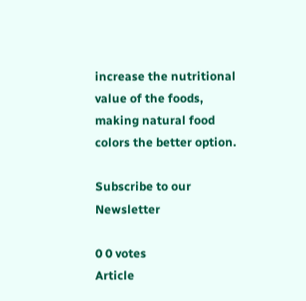increase the nutritional value of the foods, making natural food colors the better option.

Subscribe to our Newsletter

0 0 votes
Article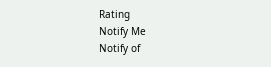Rating
Notify Me
Notify of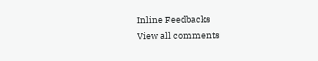Inline Feedbacks
View all comments